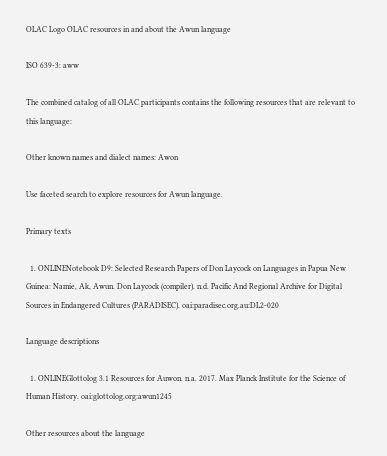OLAC Logo OLAC resources in and about the Awun language

ISO 639-3: aww

The combined catalog of all OLAC participants contains the following resources that are relevant to this language:

Other known names and dialect names: Awon

Use faceted search to explore resources for Awun language.

Primary texts

  1. ONLINENotebook D9: Selected Research Papers of Don Laycock on Languages in Papua New Guinea: Namie, Ak, Awun. Don Laycock (compiler). n.d. Pacific And Regional Archive for Digital Sources in Endangered Cultures (PARADISEC). oai:paradisec.org.au:DL2-020

Language descriptions

  1. ONLINEGlottolog 3.1 Resources for Auwon. n.a. 2017. Max Planck Institute for the Science of Human History. oai:glottolog.org:awun1245

Other resources about the language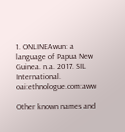1. ONLINEAwun: a language of Papua New Guinea. n.a. 2017. SIL International. oai:ethnologue.com:aww

Other known names and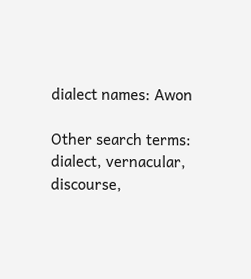dialect names: Awon

Other search terms: dialect, vernacular, discourse,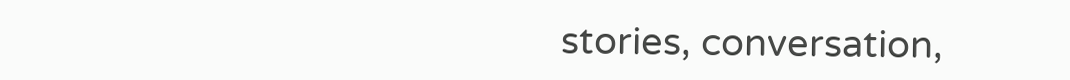stories, conversation,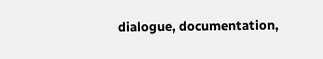dialogue, documentation,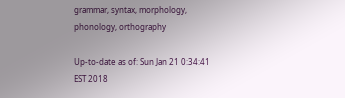grammar, syntax, morphology, phonology, orthography

Up-to-date as of: Sun Jan 21 0:34:41 EST 2018